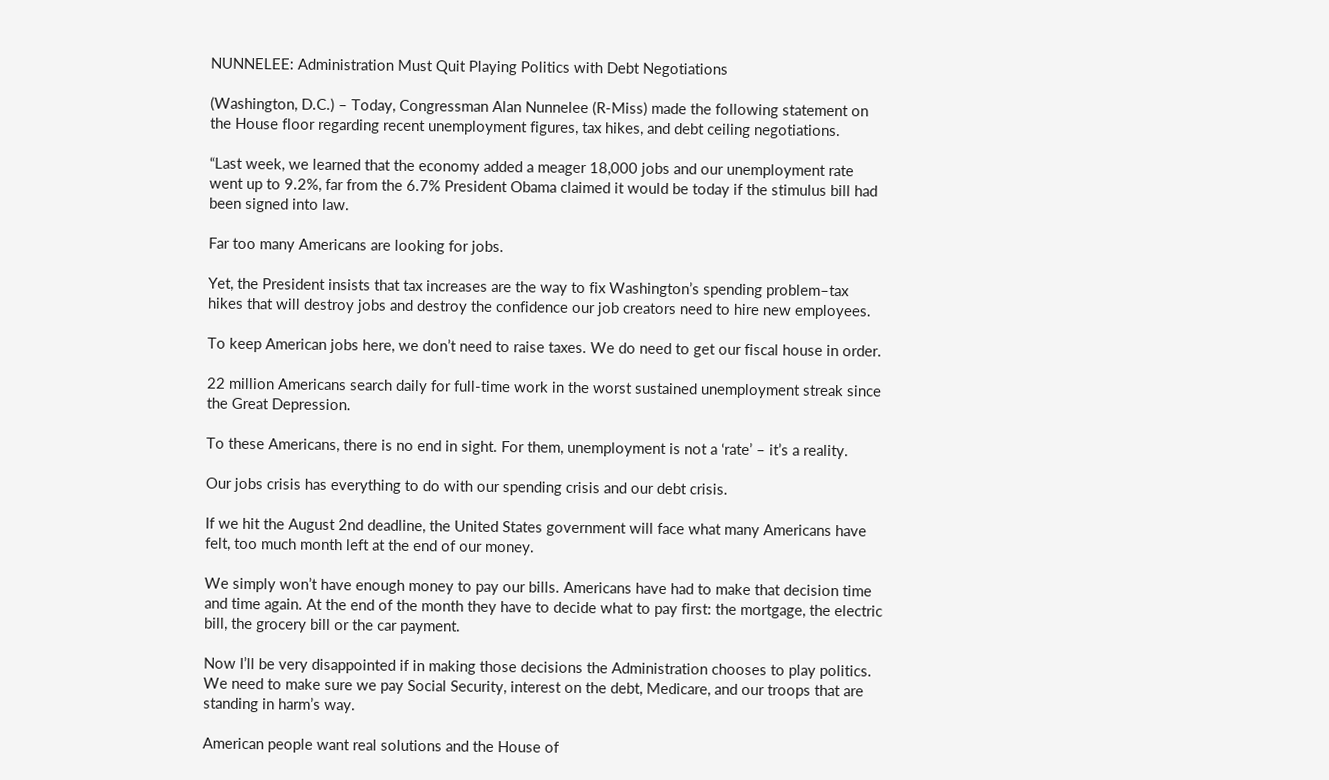NUNNELEE: Administration Must Quit Playing Politics with Debt Negotiations

(Washington, D.C.) – Today, Congressman Alan Nunnelee (R-Miss) made the following statement on the House floor regarding recent unemployment figures, tax hikes, and debt ceiling negotiations.

“Last week, we learned that the economy added a meager 18,000 jobs and our unemployment rate went up to 9.2%, far from the 6.7% President Obama claimed it would be today if the stimulus bill had been signed into law.

Far too many Americans are looking for jobs.

Yet, the President insists that tax increases are the way to fix Washington’s spending problem–tax hikes that will destroy jobs and destroy the confidence our job creators need to hire new employees.

To keep American jobs here, we don’t need to raise taxes. We do need to get our fiscal house in order.

22 million Americans search daily for full-time work in the worst sustained unemployment streak since the Great Depression.

To these Americans, there is no end in sight. For them, unemployment is not a ‘rate’ – it’s a reality.

Our jobs crisis has everything to do with our spending crisis and our debt crisis.

If we hit the August 2nd deadline, the United States government will face what many Americans have felt, too much month left at the end of our money.

We simply won’t have enough money to pay our bills. Americans have had to make that decision time and time again. At the end of the month they have to decide what to pay first: the mortgage, the electric bill, the grocery bill or the car payment.

Now I’ll be very disappointed if in making those decisions the Administration chooses to play politics. We need to make sure we pay Social Security, interest on the debt, Medicare, and our troops that are standing in harm’s way.

American people want real solutions and the House of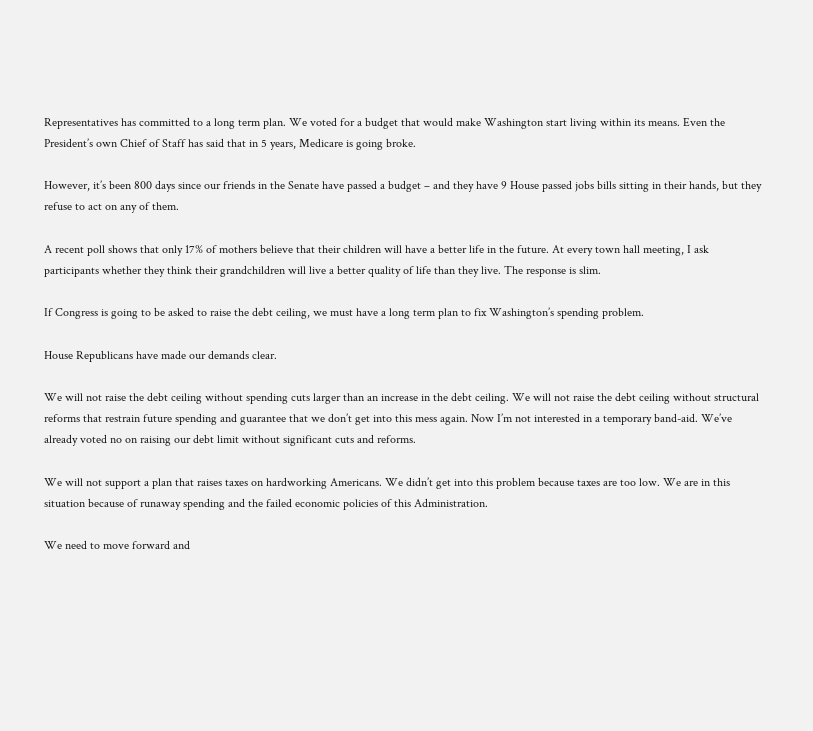Representatives has committed to a long term plan. We voted for a budget that would make Washington start living within its means. Even the President’s own Chief of Staff has said that in 5 years, Medicare is going broke.

However, it’s been 800 days since our friends in the Senate have passed a budget – and they have 9 House passed jobs bills sitting in their hands, but they refuse to act on any of them.

A recent poll shows that only 17% of mothers believe that their children will have a better life in the future. At every town hall meeting, I ask participants whether they think their grandchildren will live a better quality of life than they live. The response is slim.

If Congress is going to be asked to raise the debt ceiling, we must have a long term plan to fix Washington’s spending problem.

House Republicans have made our demands clear.

We will not raise the debt ceiling without spending cuts larger than an increase in the debt ceiling. We will not raise the debt ceiling without structural reforms that restrain future spending and guarantee that we don’t get into this mess again. Now I’m not interested in a temporary band-aid. We’ve already voted no on raising our debt limit without significant cuts and reforms.

We will not support a plan that raises taxes on hardworking Americans. We didn’t get into this problem because taxes are too low. We are in this situation because of runaway spending and the failed economic policies of this Administration.

We need to move forward and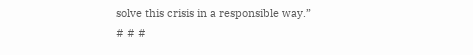solve this crisis in a responsible way.”
# # #